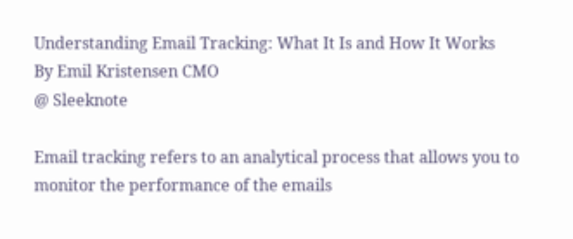Understanding Email Tracking: What It Is and How It Works
By Emil Kristensen CMO
@ Sleeknote

Email tracking refers to an analytical process that allows you to monitor the performance of the emails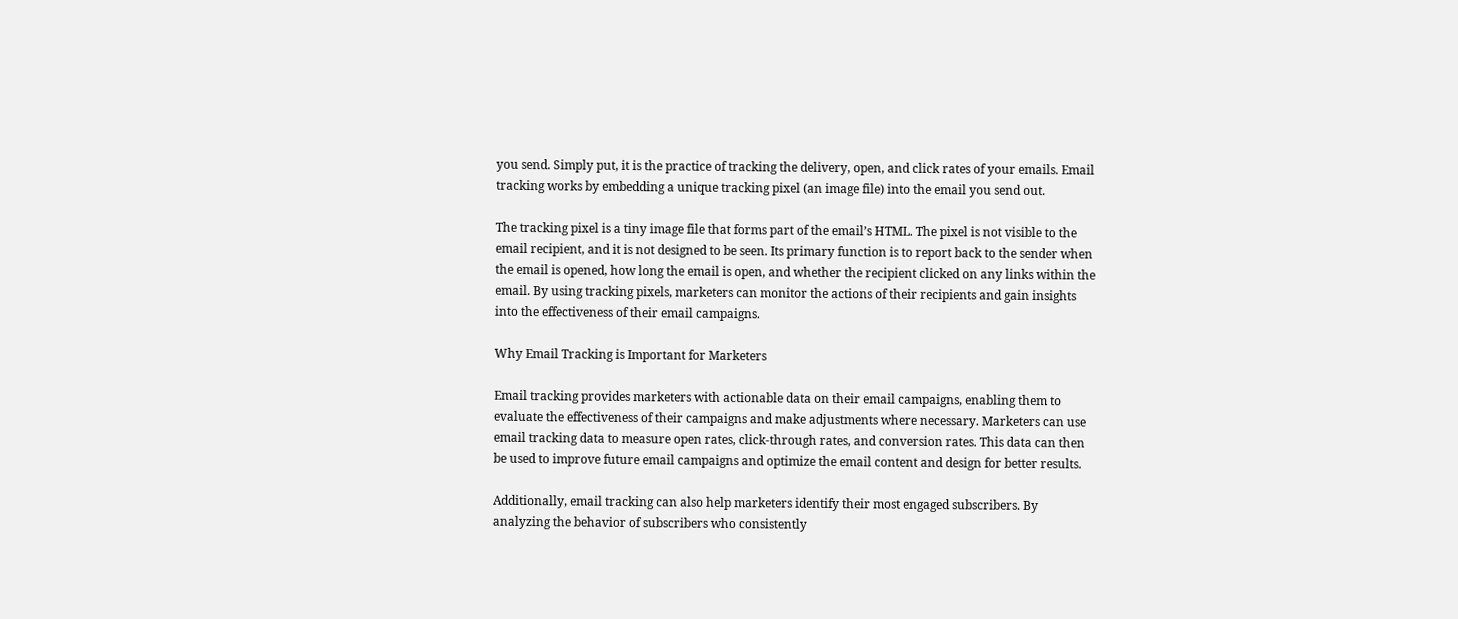you send. Simply put, it is the practice of tracking the delivery, open, and click rates of your emails. Email tracking works by embedding a unique tracking pixel (an image file) into the email you send out.

The tracking pixel is a tiny image file that forms part of the email’s HTML. The pixel is not visible to the email recipient, and it is not designed to be seen. Its primary function is to report back to the sender when the email is opened, how long the email is open, and whether the recipient clicked on any links within the email. By using tracking pixels, marketers can monitor the actions of their recipients and gain insights into the effectiveness of their email campaigns.

Why Email Tracking is Important for Marketers

Email tracking provides marketers with actionable data on their email campaigns, enabling them to evaluate the effectiveness of their campaigns and make adjustments where necessary. Marketers can use email tracking data to measure open rates, click-through rates, and conversion rates. This data can then be used to improve future email campaigns and optimize the email content and design for better results.

Additionally, email tracking can also help marketers identify their most engaged subscribers. By analyzing the behavior of subscribers who consistently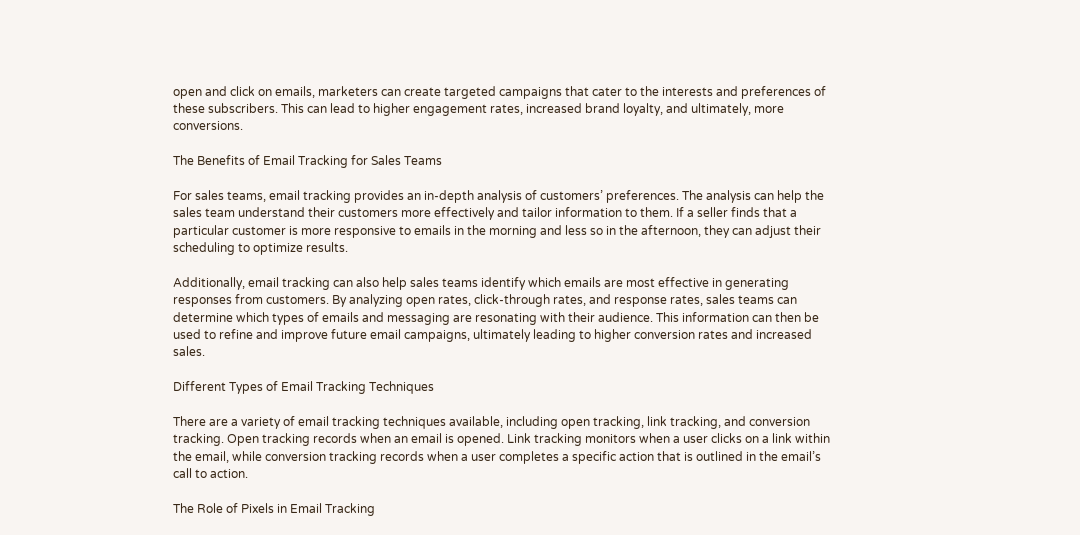open and click on emails, marketers can create targeted campaigns that cater to the interests and preferences of these subscribers. This can lead to higher engagement rates, increased brand loyalty, and ultimately, more conversions.

The Benefits of Email Tracking for Sales Teams

For sales teams, email tracking provides an in-depth analysis of customers’ preferences. The analysis can help the sales team understand their customers more effectively and tailor information to them. If a seller finds that a particular customer is more responsive to emails in the morning and less so in the afternoon, they can adjust their scheduling to optimize results.

Additionally, email tracking can also help sales teams identify which emails are most effective in generating responses from customers. By analyzing open rates, click-through rates, and response rates, sales teams can determine which types of emails and messaging are resonating with their audience. This information can then be used to refine and improve future email campaigns, ultimately leading to higher conversion rates and increased sales.

Different Types of Email Tracking Techniques

There are a variety of email tracking techniques available, including open tracking, link tracking, and conversion tracking. Open tracking records when an email is opened. Link tracking monitors when a user clicks on a link within the email, while conversion tracking records when a user completes a specific action that is outlined in the email’s call to action.

The Role of Pixels in Email Tracking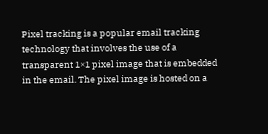Pixel tracking is a popular email tracking technology that involves the use of a transparent 1×1 pixel image that is embedded in the email. The pixel image is hosted on a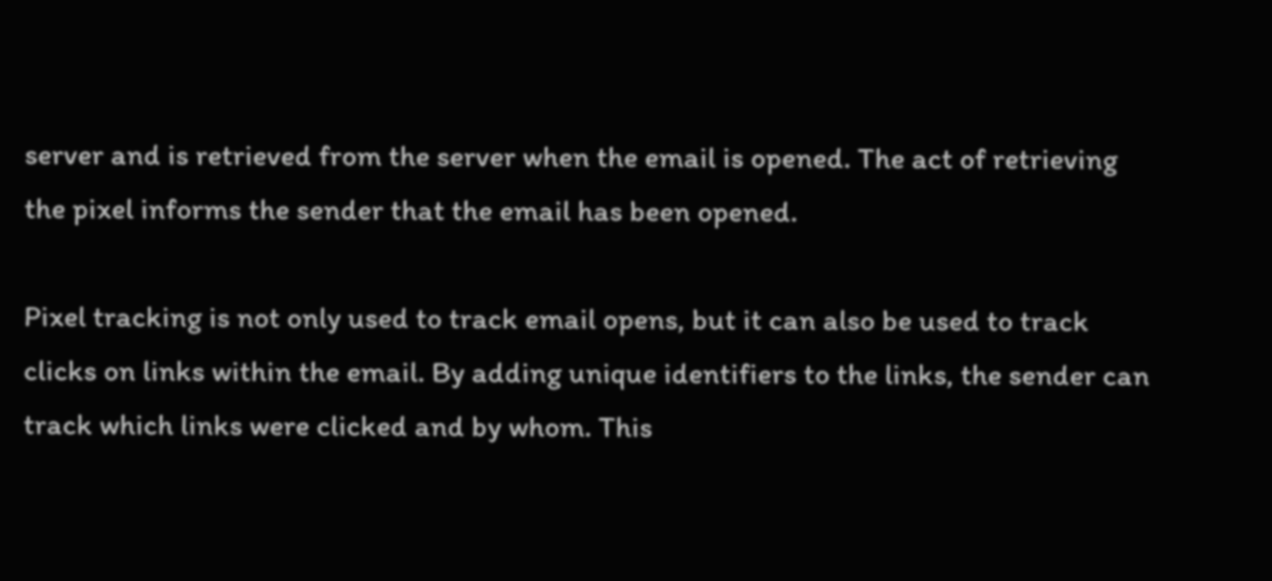server and is retrieved from the server when the email is opened. The act of retrieving the pixel informs the sender that the email has been opened.

Pixel tracking is not only used to track email opens, but it can also be used to track clicks on links within the email. By adding unique identifiers to the links, the sender can track which links were clicked and by whom. This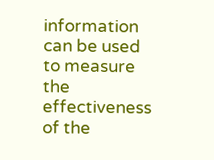information can be used to measure the effectiveness of the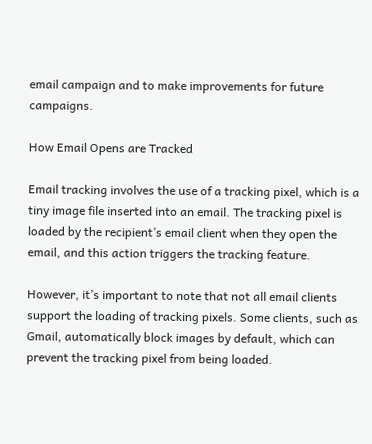email campaign and to make improvements for future campaigns.

How Email Opens are Tracked

Email tracking involves the use of a tracking pixel, which is a tiny image file inserted into an email. The tracking pixel is loaded by the recipient’s email client when they open the email, and this action triggers the tracking feature.

However, it’s important to note that not all email clients support the loading of tracking pixels. Some clients, such as Gmail, automatically block images by default, which can prevent the tracking pixel from being loaded.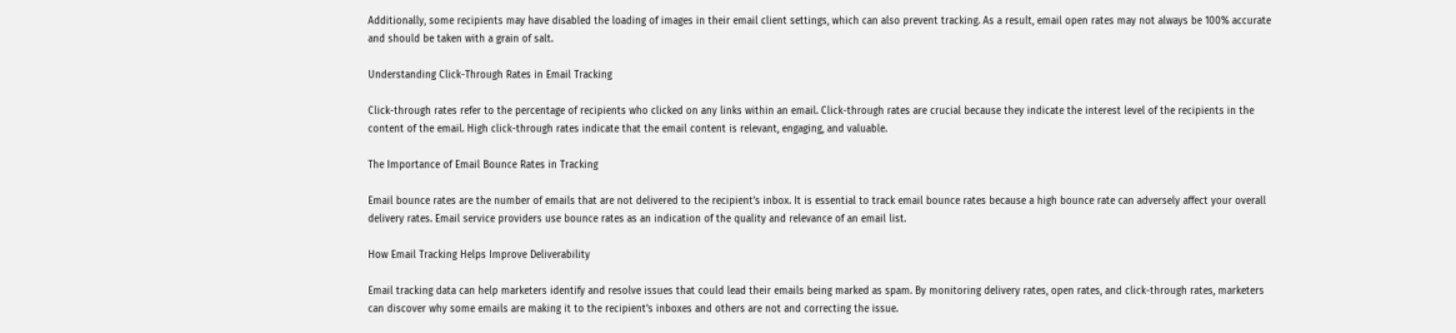Additionally, some recipients may have disabled the loading of images in their email client settings, which can also prevent tracking. As a result, email open rates may not always be 100% accurate and should be taken with a grain of salt.

Understanding Click-Through Rates in Email Tracking

Click-through rates refer to the percentage of recipients who clicked on any links within an email. Click-through rates are crucial because they indicate the interest level of the recipients in the content of the email. High click-through rates indicate that the email content is relevant, engaging, and valuable.

The Importance of Email Bounce Rates in Tracking

Email bounce rates are the number of emails that are not delivered to the recipient’s inbox. It is essential to track email bounce rates because a high bounce rate can adversely affect your overall delivery rates. Email service providers use bounce rates as an indication of the quality and relevance of an email list.

How Email Tracking Helps Improve Deliverability

Email tracking data can help marketers identify and resolve issues that could lead their emails being marked as spam. By monitoring delivery rates, open rates, and click-through rates, marketers can discover why some emails are making it to the recipient’s inboxes and others are not and correcting the issue.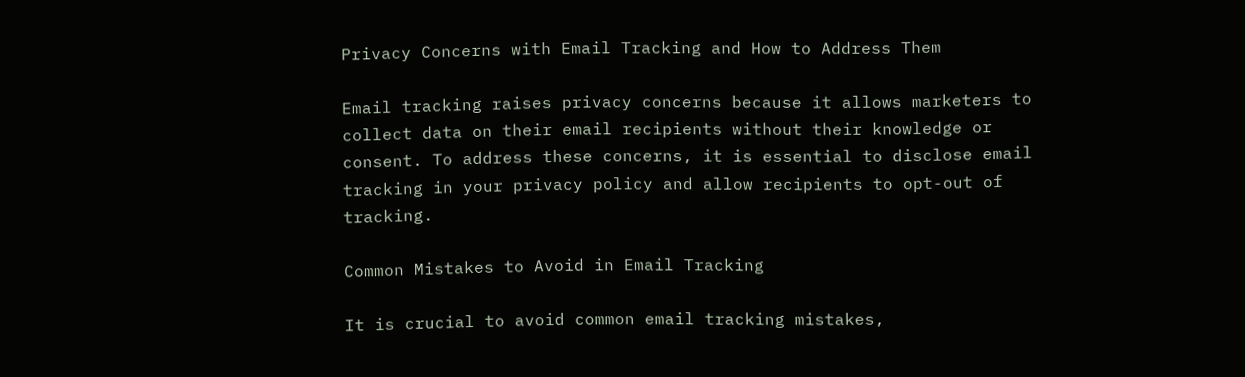Privacy Concerns with Email Tracking and How to Address Them

Email tracking raises privacy concerns because it allows marketers to collect data on their email recipients without their knowledge or consent. To address these concerns, it is essential to disclose email tracking in your privacy policy and allow recipients to opt-out of tracking.

Common Mistakes to Avoid in Email Tracking

It is crucial to avoid common email tracking mistakes,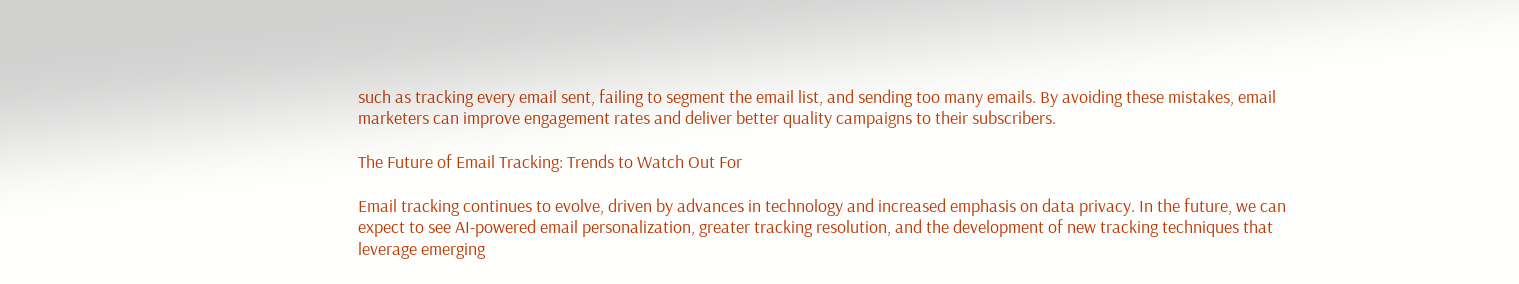such as tracking every email sent, failing to segment the email list, and sending too many emails. By avoiding these mistakes, email marketers can improve engagement rates and deliver better quality campaigns to their subscribers.

The Future of Email Tracking: Trends to Watch Out For

Email tracking continues to evolve, driven by advances in technology and increased emphasis on data privacy. In the future, we can expect to see AI-powered email personalization, greater tracking resolution, and the development of new tracking techniques that leverage emerging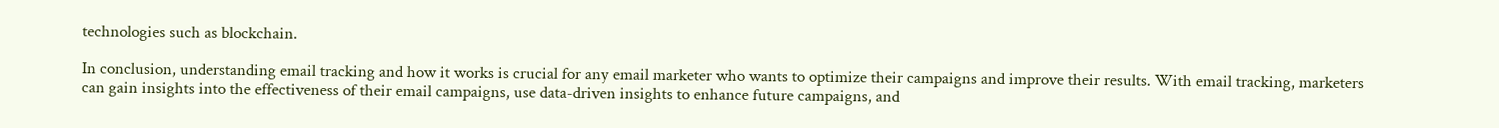technologies such as blockchain.

In conclusion, understanding email tracking and how it works is crucial for any email marketer who wants to optimize their campaigns and improve their results. With email tracking, marketers can gain insights into the effectiveness of their email campaigns, use data-driven insights to enhance future campaigns, and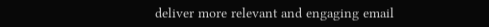deliver more relevant and engaging email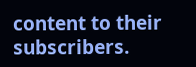content to their subscribers.